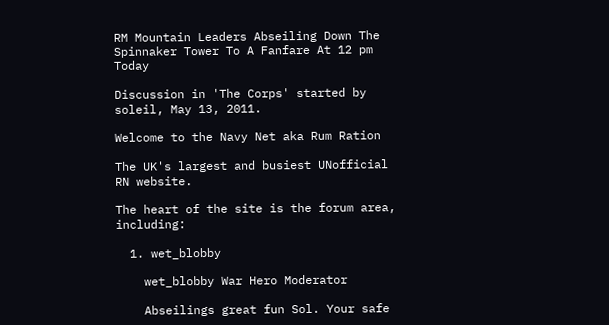RM Mountain Leaders Abseiling Down The Spinnaker Tower To A Fanfare At 12 pm Today

Discussion in 'The Corps' started by soleil, May 13, 2011.

Welcome to the Navy Net aka Rum Ration

The UK's largest and busiest UNofficial RN website.

The heart of the site is the forum area, including:

  1. wet_blobby

    wet_blobby War Hero Moderator

    Abseilings great fun Sol. Your safe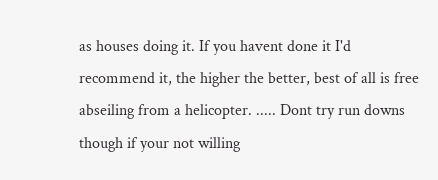as houses doing it. If you havent done it I'd recommend it, the higher the better, best of all is free abseiling from a helicopter. ..... Dont try run downs though if your not willing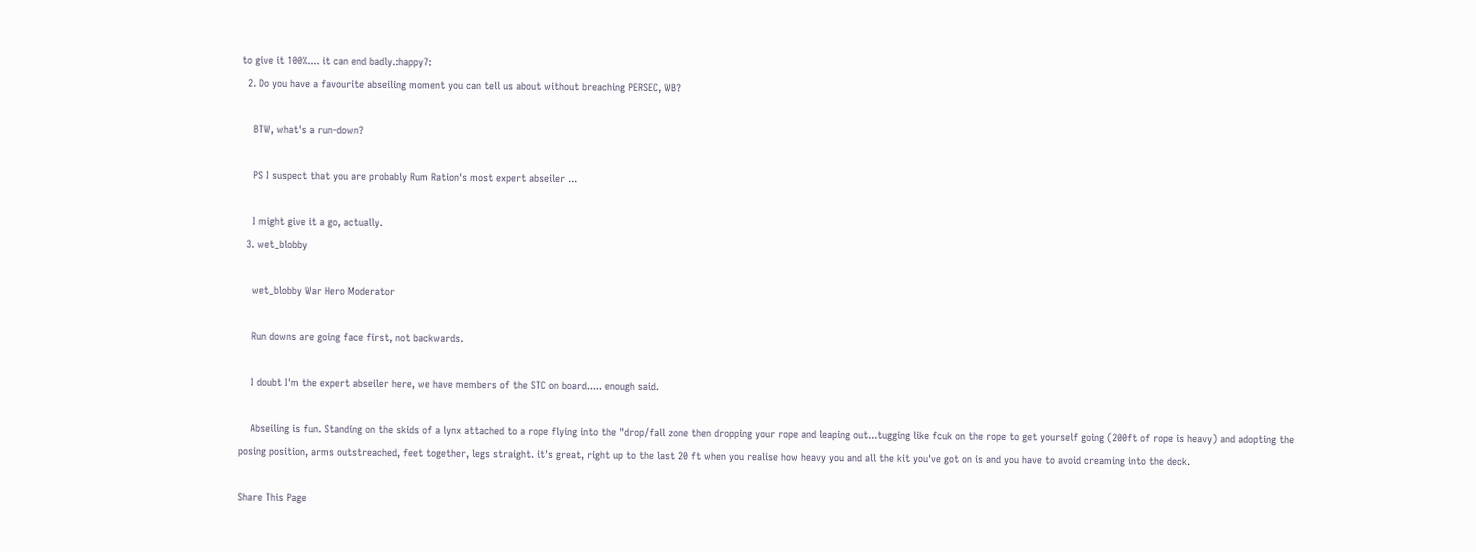to give it 100%.... it can end badly.:happy7:
  2. Do you have a favourite abseiling moment you can tell us about without breaching PERSEC, WB?

    BTW, what's a run-down?

    PS I suspect that you are probably Rum Ration's most expert abseiler ...

    I might give it a go, actually.
  3. wet_blobby

    wet_blobby War Hero Moderator

    Run downs are going face first, not backwards.

    I doubt I'm the expert abseiler here, we have members of the STC on board..... enough said.

    Abseiling is fun. Standing on the skids of a lynx attached to a rope flying into the "drop/fall zone then dropping your rope and leaping out...tugging like fcuk on the rope to get yourself going (200ft of rope is heavy) and adopting the posing position, arms outstreached, feet together, legs straight. it's great, right up to the last 20 ft when you realise how heavy you and all the kit you've got on is and you have to avoid creaming into the deck.

Share This Page